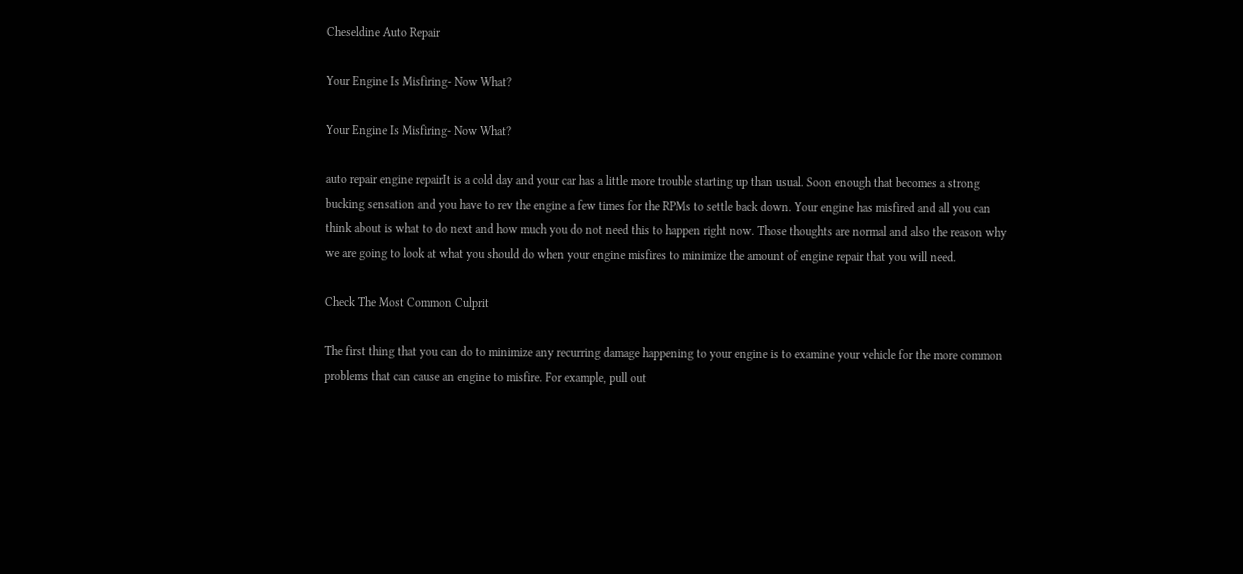Cheseldine Auto Repair

Your Engine Is Misfiring- Now What?

Your Engine Is Misfiring- Now What?

auto repair engine repairIt is a cold day and your car has a little more trouble starting up than usual. Soon enough that becomes a strong bucking sensation and you have to rev the engine a few times for the RPMs to settle back down. Your engine has misfired and all you can think about is what to do next and how much you do not need this to happen right now. Those thoughts are normal and also the reason why we are going to look at what you should do when your engine misfires to minimize the amount of engine repair that you will need.

Check The Most Common Culprit

The first thing that you can do to minimize any recurring damage happening to your engine is to examine your vehicle for the more common problems that can cause an engine to misfire. For example, pull out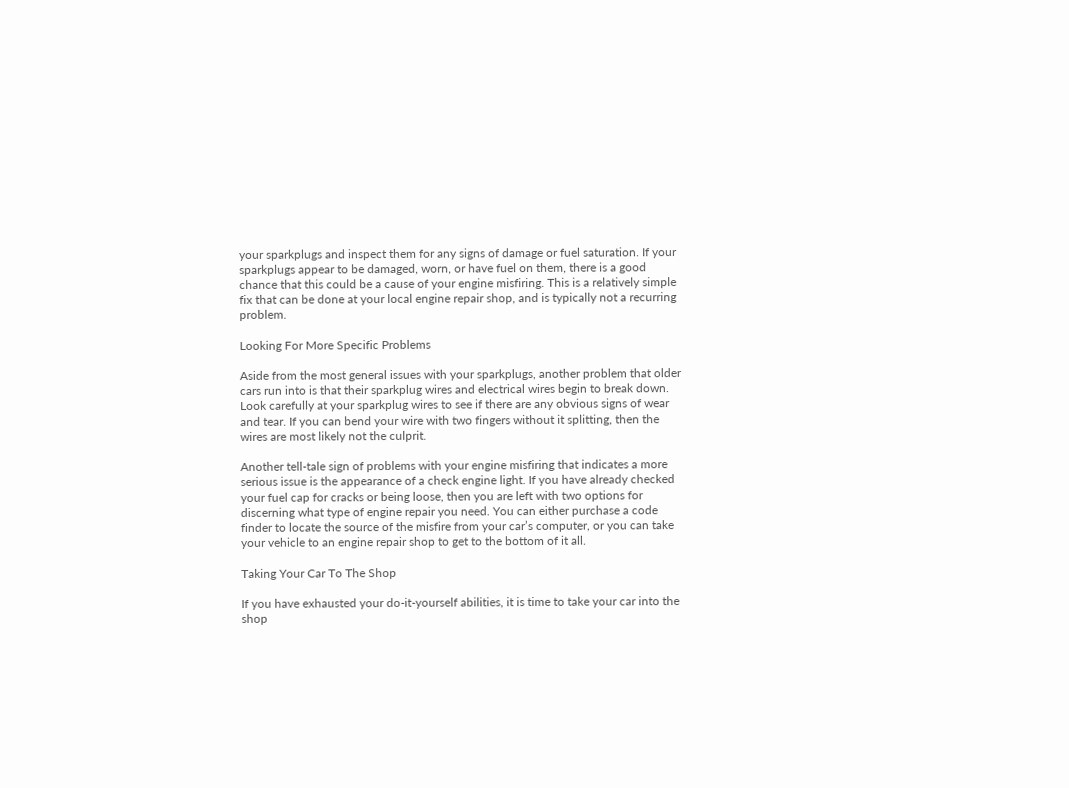your sparkplugs and inspect them for any signs of damage or fuel saturation. If your sparkplugs appear to be damaged, worn, or have fuel on them, there is a good chance that this could be a cause of your engine misfiring. This is a relatively simple fix that can be done at your local engine repair shop, and is typically not a recurring problem.

Looking For More Specific Problems

Aside from the most general issues with your sparkplugs, another problem that older cars run into is that their sparkplug wires and electrical wires begin to break down. Look carefully at your sparkplug wires to see if there are any obvious signs of wear and tear. If you can bend your wire with two fingers without it splitting, then the wires are most likely not the culprit.

Another tell-tale sign of problems with your engine misfiring that indicates a more serious issue is the appearance of a check engine light. If you have already checked your fuel cap for cracks or being loose, then you are left with two options for discerning what type of engine repair you need. You can either purchase a code finder to locate the source of the misfire from your car’s computer, or you can take your vehicle to an engine repair shop to get to the bottom of it all.

Taking Your Car To The Shop

If you have exhausted your do-it-yourself abilities, it is time to take your car into the shop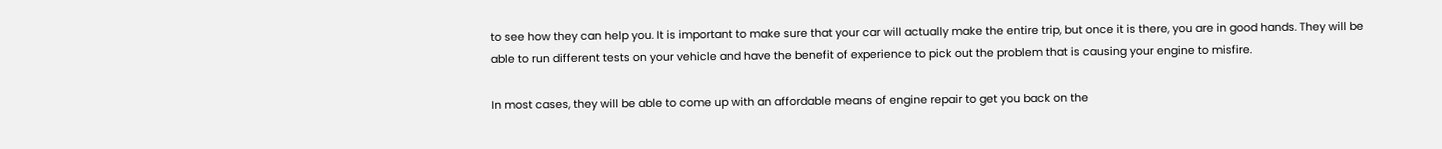to see how they can help you. It is important to make sure that your car will actually make the entire trip, but once it is there, you are in good hands. They will be able to run different tests on your vehicle and have the benefit of experience to pick out the problem that is causing your engine to misfire.

In most cases, they will be able to come up with an affordable means of engine repair to get you back on the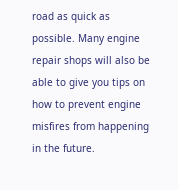road as quick as possible. Many engine repair shops will also be able to give you tips on how to prevent engine misfires from happening in the future.